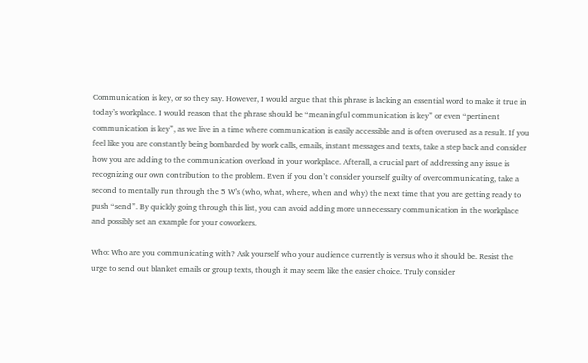Communication is key, or so they say. However, I would argue that this phrase is lacking an essential word to make it true in today’s workplace. I would reason that the phrase should be “meaningful communication is key” or even “pertinent communication is key”, as we live in a time where communication is easily accessible and is often overused as a result. If you feel like you are constantly being bombarded by work calls, emails, instant messages and texts, take a step back and consider how you are adding to the communication overload in your workplace. Afterall, a crucial part of addressing any issue is recognizing our own contribution to the problem. Even if you don’t consider yourself guilty of overcommunicating, take a second to mentally run through the 5 W’s (who, what, where, when and why) the next time that you are getting ready to push “send”. By quickly going through this list, you can avoid adding more unnecessary communication in the workplace and possibly set an example for your coworkers.

Who: Who are you communicating with? Ask yourself who your audience currently is versus who it should be. Resist the urge to send out blanket emails or group texts, though it may seem like the easier choice. Truly consider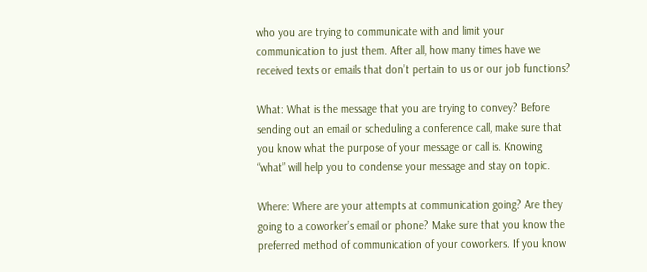who you are trying to communicate with and limit your communication to just them. After all, how many times have we received texts or emails that don’t pertain to us or our job functions?

What: What is the message that you are trying to convey? Before sending out an email or scheduling a conference call, make sure that you know what the purpose of your message or call is. Knowing “what” will help you to condense your message and stay on topic.

Where: Where are your attempts at communication going? Are they going to a coworker’s email or phone? Make sure that you know the preferred method of communication of your coworkers. If you know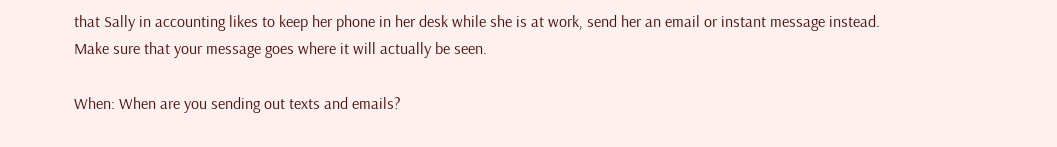that Sally in accounting likes to keep her phone in her desk while she is at work, send her an email or instant message instead. Make sure that your message goes where it will actually be seen.

When: When are you sending out texts and emails?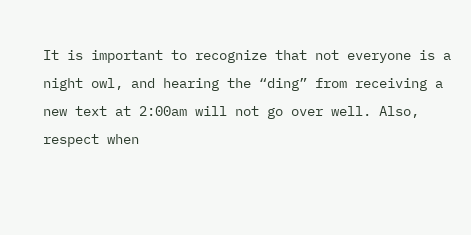It is important to recognize that not everyone is a night owl, and hearing the “ding” from receiving a new text at 2:00am will not go over well. Also, respect when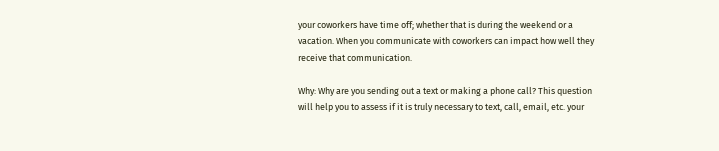your coworkers have time off; whether that is during the weekend or a vacation. When you communicate with coworkers can impact how well they receive that communication.

Why: Why are you sending out a text or making a phone call? This question will help you to assess if it is truly necessary to text, call, email, etc. your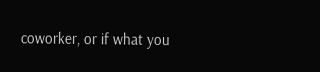coworker, or if what you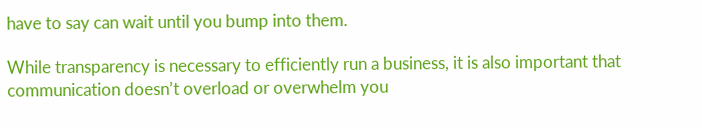have to say can wait until you bump into them.

While transparency is necessary to efficiently run a business, it is also important that communication doesn’t overload or overwhelm you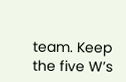team. Keep the five W’s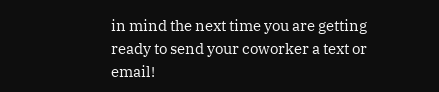in mind the next time you are getting ready to send your coworker a text or email!